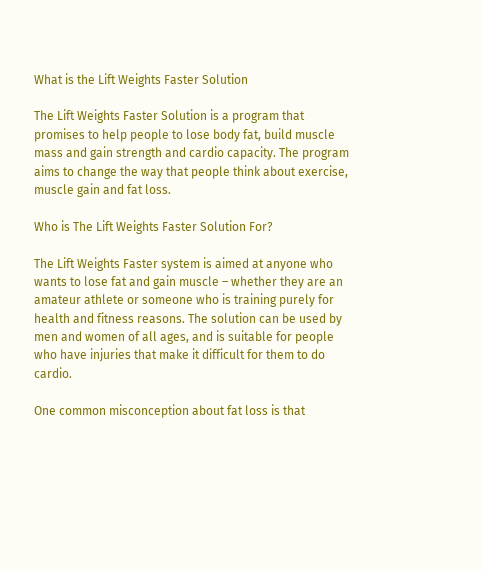What is the Lift Weights Faster Solution

The Lift Weights Faster Solution is a program that promises to help people to lose body fat, build muscle mass and gain strength and cardio capacity. The program aims to change the way that people think about exercise, muscle gain and fat loss.

Who is The Lift Weights Faster Solution For?

The Lift Weights Faster system is aimed at anyone who wants to lose fat and gain muscle – whether they are an amateur athlete or someone who is training purely for health and fitness reasons. The solution can be used by men and women of all ages, and is suitable for people who have injuries that make it difficult for them to do cardio.

One common misconception about fat loss is that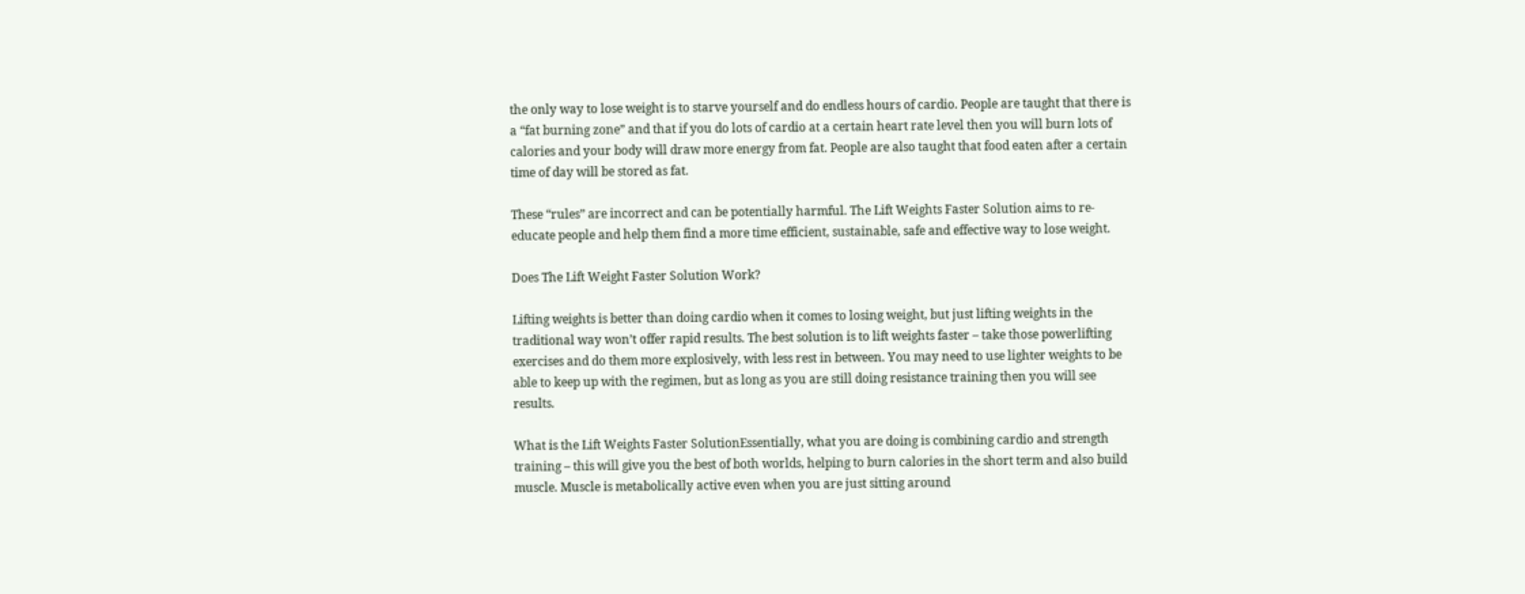the only way to lose weight is to starve yourself and do endless hours of cardio. People are taught that there is a “fat burning zone” and that if you do lots of cardio at a certain heart rate level then you will burn lots of calories and your body will draw more energy from fat. People are also taught that food eaten after a certain time of day will be stored as fat.

These “rules” are incorrect and can be potentially harmful. The Lift Weights Faster Solution aims to re-educate people and help them find a more time efficient, sustainable, safe and effective way to lose weight.

Does The Lift Weight Faster Solution Work?

Lifting weights is better than doing cardio when it comes to losing weight, but just lifting weights in the traditional way won’t offer rapid results. The best solution is to lift weights faster – take those powerlifting exercises and do them more explosively, with less rest in between. You may need to use lighter weights to be able to keep up with the regimen, but as long as you are still doing resistance training then you will see results.

What is the Lift Weights Faster SolutionEssentially, what you are doing is combining cardio and strength training – this will give you the best of both worlds, helping to burn calories in the short term and also build muscle. Muscle is metabolically active even when you are just sitting around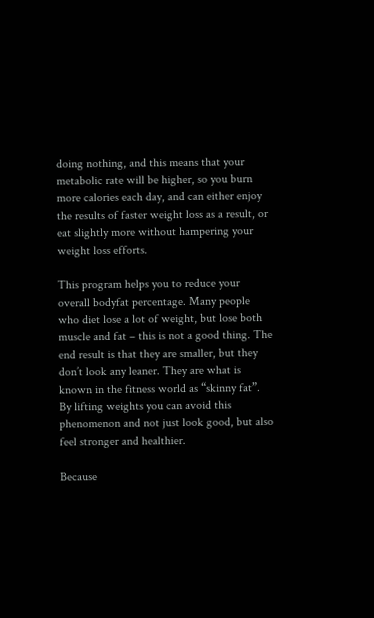doing nothing, and this means that your metabolic rate will be higher, so you burn more calories each day, and can either enjoy the results of faster weight loss as a result, or eat slightly more without hampering your weight loss efforts.

This program helps you to reduce your overall bodyfat percentage. Many people who diet lose a lot of weight, but lose both muscle and fat – this is not a good thing. The end result is that they are smaller, but they don’t look any leaner. They are what is known in the fitness world as “skinny fat”. By lifting weights you can avoid this phenomenon and not just look good, but also feel stronger and healthier.

Because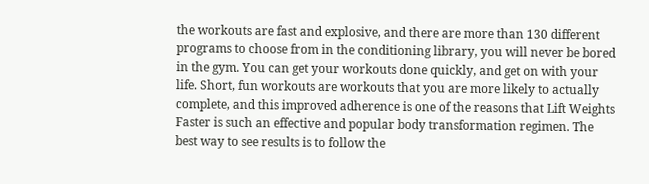the workouts are fast and explosive, and there are more than 130 different programs to choose from in the conditioning library, you will never be bored in the gym. You can get your workouts done quickly, and get on with your life. Short, fun workouts are workouts that you are more likely to actually complete, and this improved adherence is one of the reasons that Lift Weights Faster is such an effective and popular body transformation regimen. The best way to see results is to follow the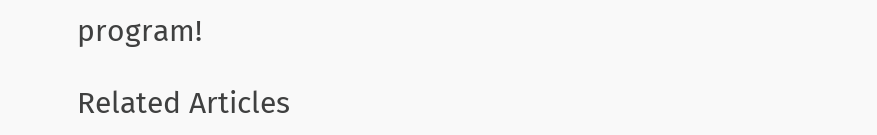program!

Related Articles